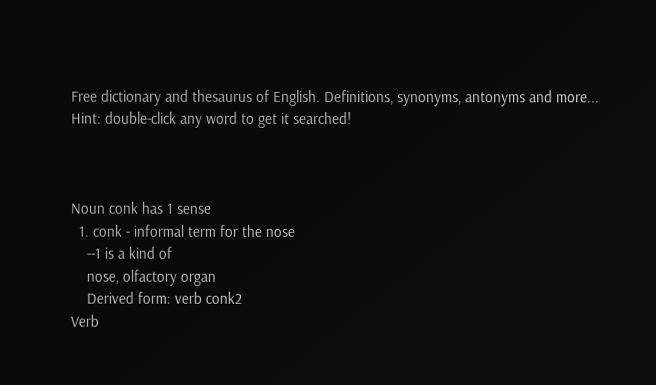Free dictionary and thesaurus of English. Definitions, synonyms, antonyms and more...
Hint: double-click any word to get it searched!



Noun conk has 1 sense
  1. conk - informal term for the nose
    --1 is a kind of
    nose, olfactory organ
    Derived form: verb conk2
Verb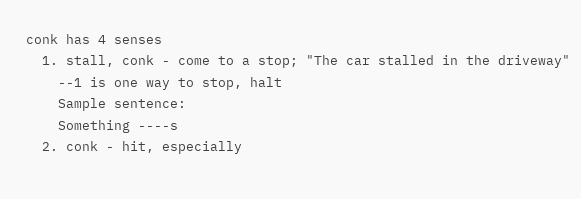conk has 4 senses
  1. stall, conk - come to a stop; "The car stalled in the driveway"
    --1 is one way to stop, halt
    Sample sentence:
    Something ----s
  2. conk - hit, especially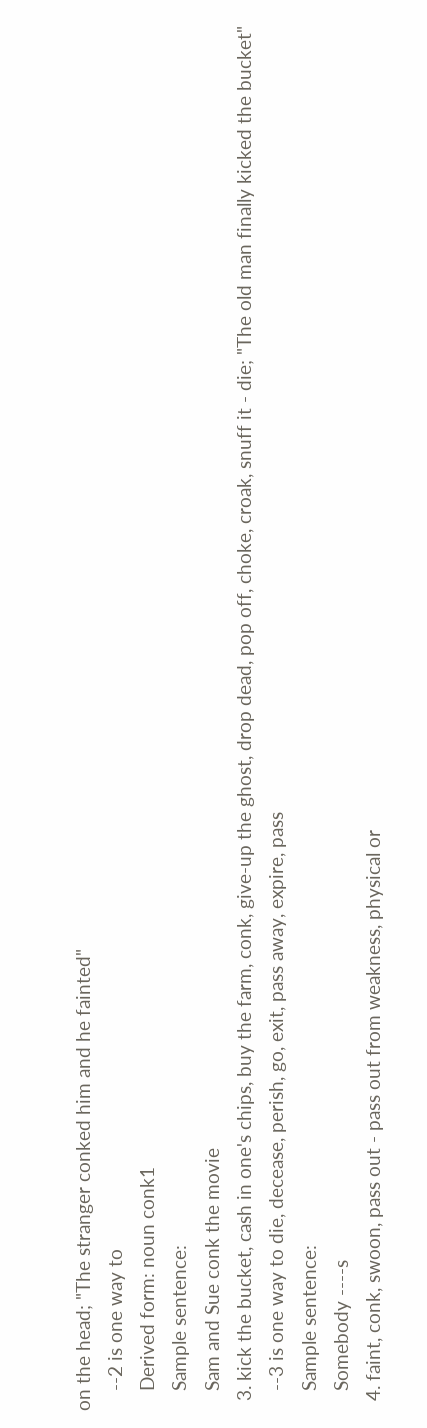on the head; "The stranger conked him and he fainted"
    --2 is one way to
    Derived form: noun conk1
    Sample sentence:
    Sam and Sue conk the movie
  3. kick the bucket, cash in one's chips, buy the farm, conk, give-up the ghost, drop dead, pop off, choke, croak, snuff it - die; "The old man finally kicked the bucket"
    --3 is one way to die, decease, perish, go, exit, pass away, expire, pass
    Sample sentence:
    Somebody ----s
  4. faint, conk, swoon, pass out - pass out from weakness, physical or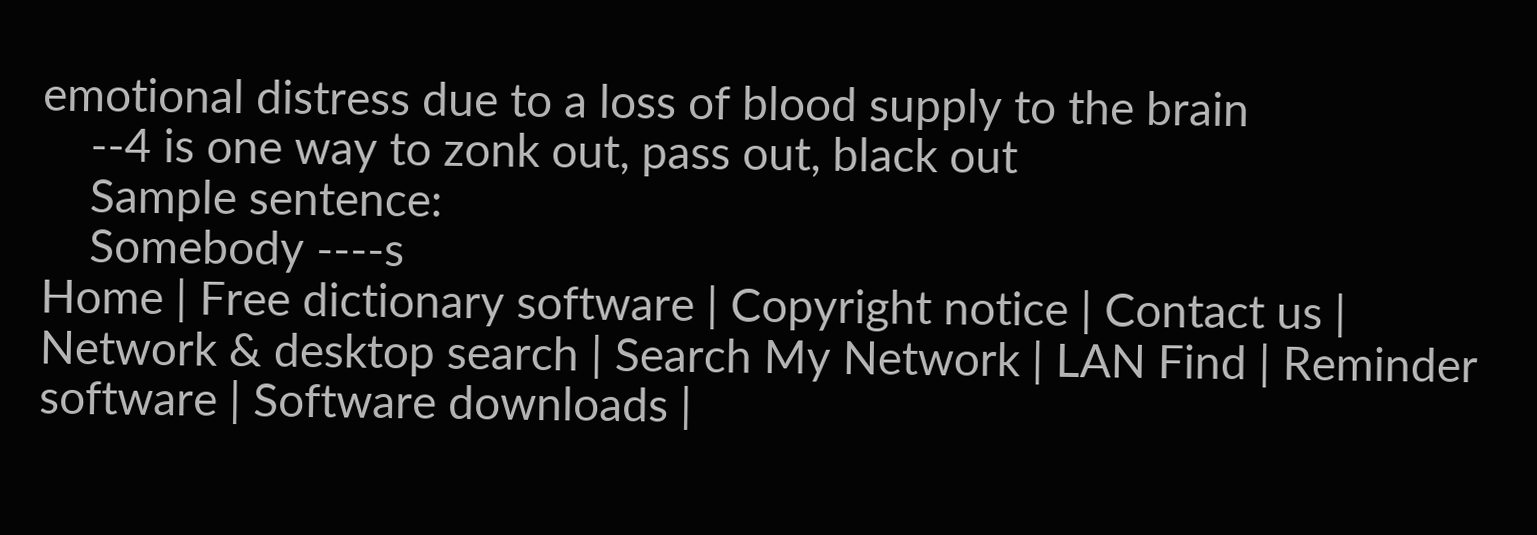emotional distress due to a loss of blood supply to the brain
    --4 is one way to zonk out, pass out, black out
    Sample sentence:
    Somebody ----s
Home | Free dictionary software | Copyright notice | Contact us | Network & desktop search | Search My Network | LAN Find | Reminder software | Software downloads |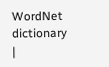WordNet dictionary |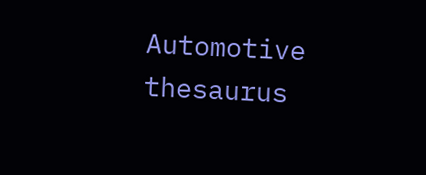Automotive thesaurus